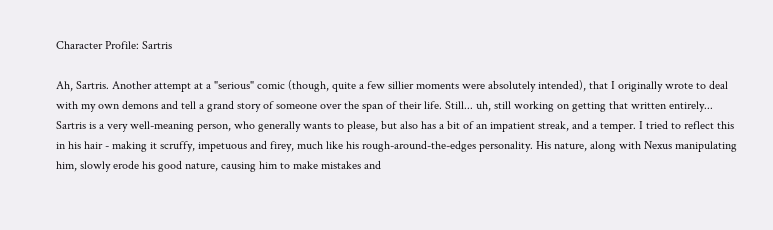Character Profile: Sartris

Ah, Sartris. Another attempt at a "serious" comic (though, quite a few sillier moments were absolutely intended), that I originally wrote to deal with my own demons and tell a grand story of someone over the span of their life. Still... uh, still working on getting that written entirely...
Sartris is a very well-meaning person, who generally wants to please, but also has a bit of an impatient streak, and a temper. I tried to reflect this in his hair - making it scruffy, impetuous and firey, much like his rough-around-the-edges personality. His nature, along with Nexus manipulating him, slowly erode his good nature, causing him to make mistakes and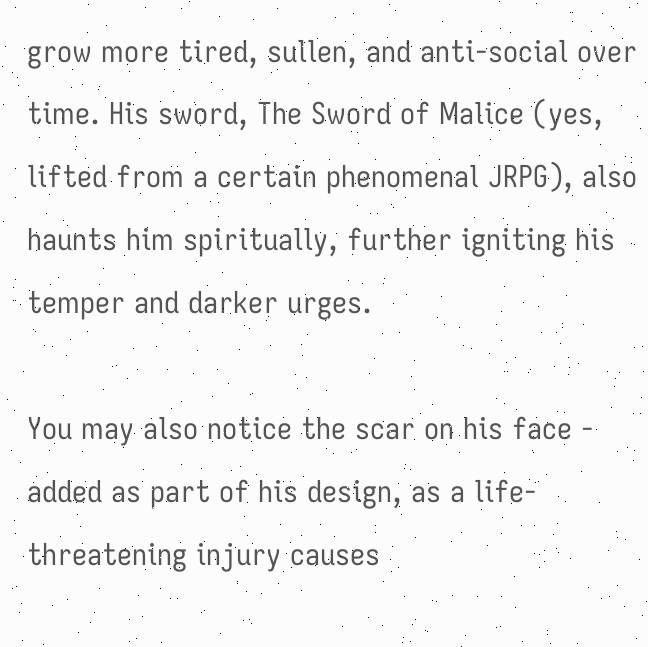grow more tired, sullen, and anti-social over time. His sword, The Sword of Malice (yes, lifted from a certain phenomenal JRPG), also haunts him spiritually, further igniting his temper and darker urges.

You may also notice the scar on his face - added as part of his design, as a life-threatening injury causes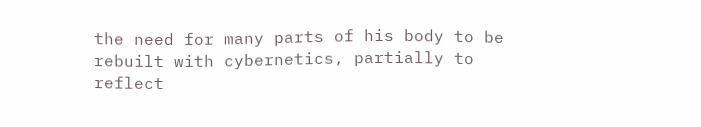the need for many parts of his body to be rebuilt with cybernetics, partially to reflect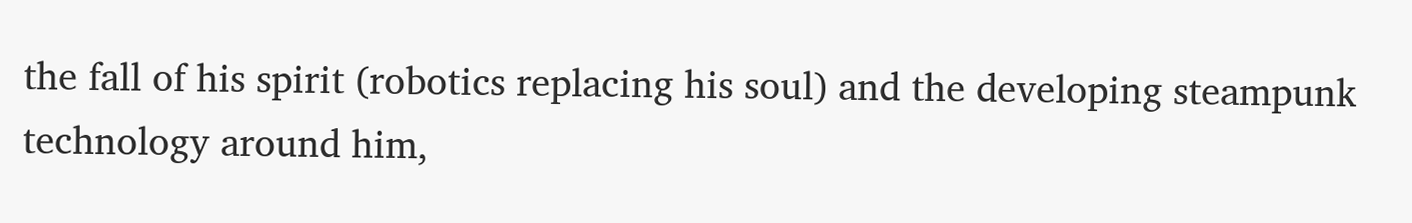the fall of his spirit (robotics replacing his soul) and the developing steampunk technology around him,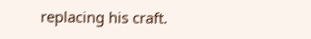replacing his craft.